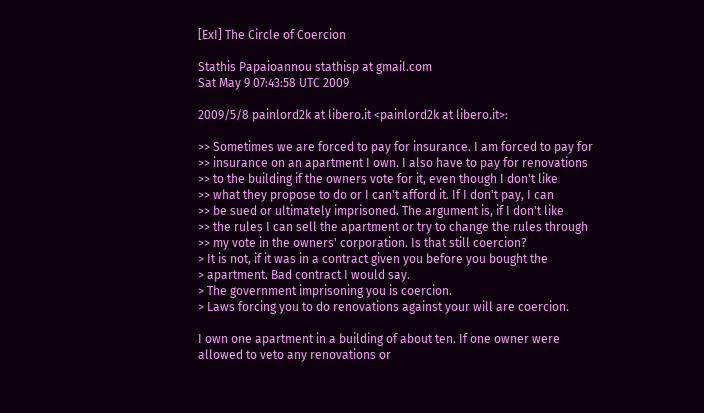[ExI] The Circle of Coercion

Stathis Papaioannou stathisp at gmail.com
Sat May 9 07:43:58 UTC 2009

2009/5/8 painlord2k at libero.it <painlord2k at libero.it>:

>> Sometimes we are forced to pay for insurance. I am forced to pay for
>> insurance on an apartment I own. I also have to pay for renovations
>> to the building if the owners vote for it, even though I don't like
>> what they propose to do or I can't afford it. If I don't pay, I can
>> be sued or ultimately imprisoned. The argument is, if I don't like
>> the rules I can sell the apartment or try to change the rules through
>> my vote in the owners' corporation. Is that still coercion?
> It is not, if it was in a contract given you before you bought the
> apartment. Bad contract I would say.
> The government imprisoning you is coercion.
> Laws forcing you to do renovations against your will are coercion.

I own one apartment in a building of about ten. If one owner were
allowed to veto any renovations or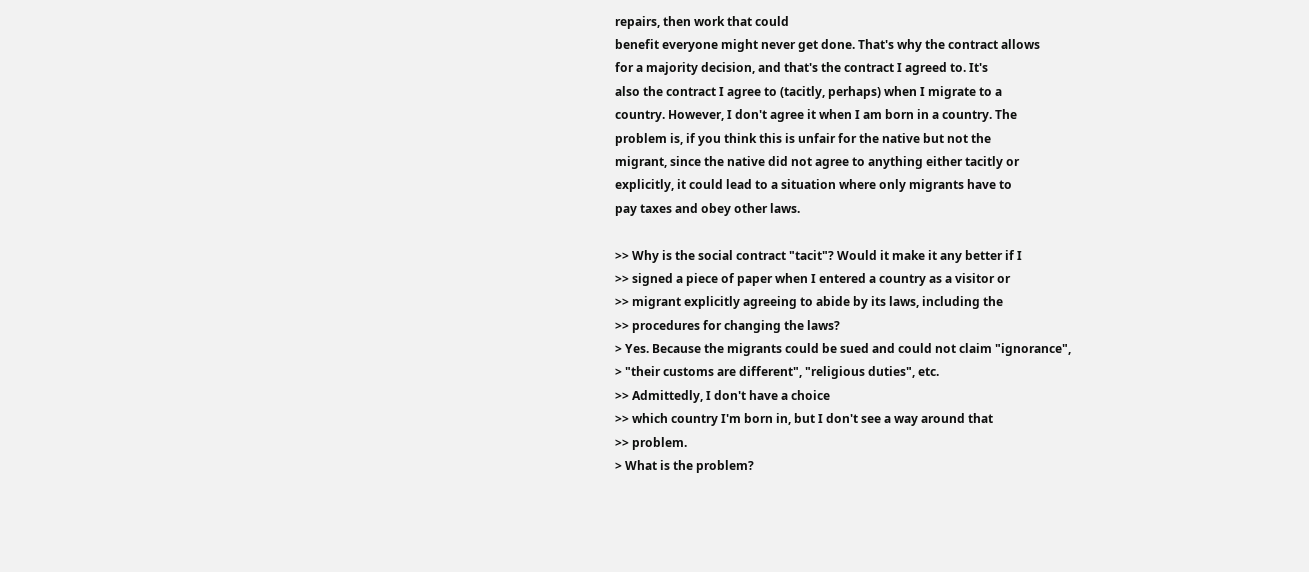repairs, then work that could
benefit everyone might never get done. That's why the contract allows
for a majority decision, and that's the contract I agreed to. It's
also the contract I agree to (tacitly, perhaps) when I migrate to a
country. However, I don't agree it when I am born in a country. The
problem is, if you think this is unfair for the native but not the
migrant, since the native did not agree to anything either tacitly or
explicitly, it could lead to a situation where only migrants have to
pay taxes and obey other laws.

>> Why is the social contract "tacit"? Would it make it any better if I
>> signed a piece of paper when I entered a country as a visitor or
>> migrant explicitly agreeing to abide by its laws, including the
>> procedures for changing the laws?
> Yes. Because the migrants could be sued and could not claim "ignorance",
> "their customs are different", "religious duties", etc.
>> Admittedly, I don't have a choice
>> which country I'm born in, but I don't see a way around that
>> problem.
> What is the problem?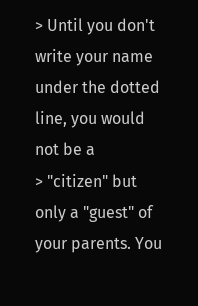> Until you don't write your name under the dotted line, you would not be a
> "citizen" but only a "guest" of your parents. You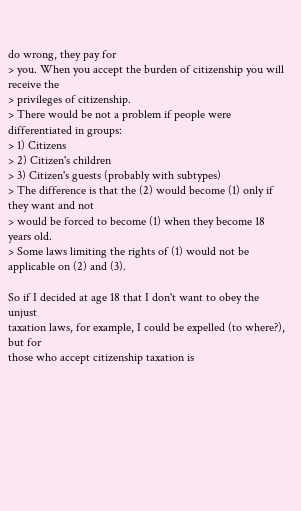do wrong, they pay for
> you. When you accept the burden of citizenship you will receive the
> privileges of citizenship.
> There would be not a problem if people were differentiated in groups:
> 1) Citizens
> 2) Citizen's children
> 3) Citizen's guests (probably with subtypes)
> The difference is that the (2) would become (1) only if they want and not
> would be forced to become (1) when they become 18 years old.
> Some laws limiting the rights of (1) would not be applicable on (2) and (3).

So if I decided at age 18 that I don't want to obey the unjust
taxation laws, for example, I could be expelled (to where?), but for
those who accept citizenship taxation is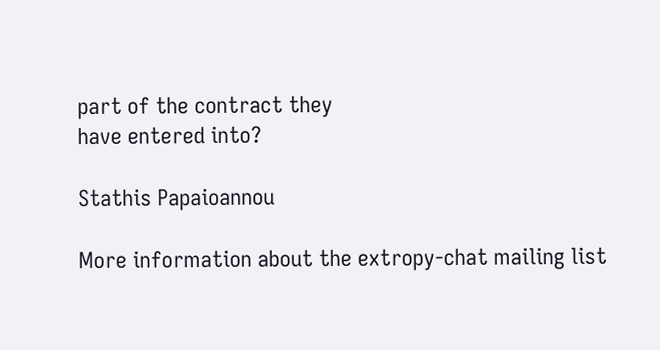part of the contract they
have entered into?

Stathis Papaioannou

More information about the extropy-chat mailing list